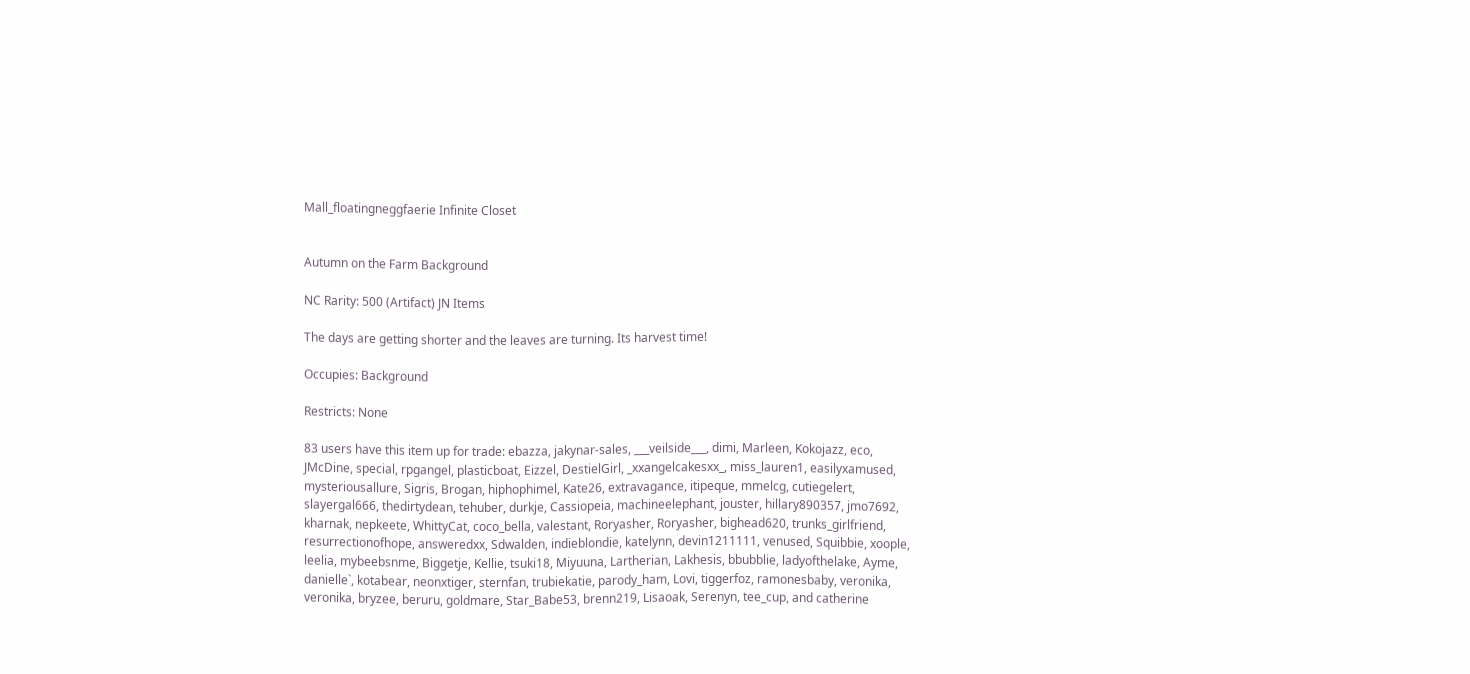Mall_floatingneggfaerie Infinite Closet


Autumn on the Farm Background

NC Rarity: 500 (Artifact) JN Items

The days are getting shorter and the leaves are turning. Its harvest time!

Occupies: Background

Restricts: None

83 users have this item up for trade: ebazza, jakynar-sales, ___veilside___, dimi, Marleen, Kokojazz, eco, JMcDine, special, rpgangel, plasticboat, Eizzel, DestielGirl, _xxangelcakesxx_, miss_lauren1, easilyxamused, mysteriousallure, Sigris, Brogan, hiphophimel, Kate26, extravagance, itipeque, mmelcg, cutiegelert, slayergal666, thedirtydean, tehuber, durkje, Cassiopeia, machineelephant, jouster, hillary890357, jmo7692, kharnak, nepkeete, WhittyCat, coco_bella, valestant, Roryasher, Roryasher, bighead620, trunks_girlfriend, resurrectionofhope, answeredxx, Sdwalden, indieblondie, katelynn, devin1211111, venused, Squibbie, xoople, leelia, mybeebsnme, Biggetje, Kellie, tsuki18, Miyuuna, Lartherian, Lakhesis, bbubblie, ladyofthelake, Ayme, danielle`, kotabear, neonxtiger, sternfan, trubiekatie, parody_ham, Lovi, tiggerfoz, ramonesbaby, veronika, veronika, bryzee, beruru, goldmare, Star_Babe53, brenn219, Lisaoak, Serenyn, tee_cup, and catherine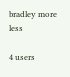bradley more less

4 users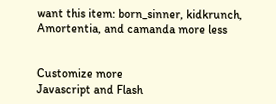want this item: born_sinner, kidkrunch, Amortentia, and camanda more less


Customize more
Javascript and Flash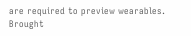are required to preview wearables.
Brought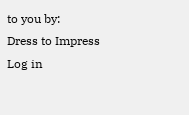to you by:
Dress to Impress
Log in